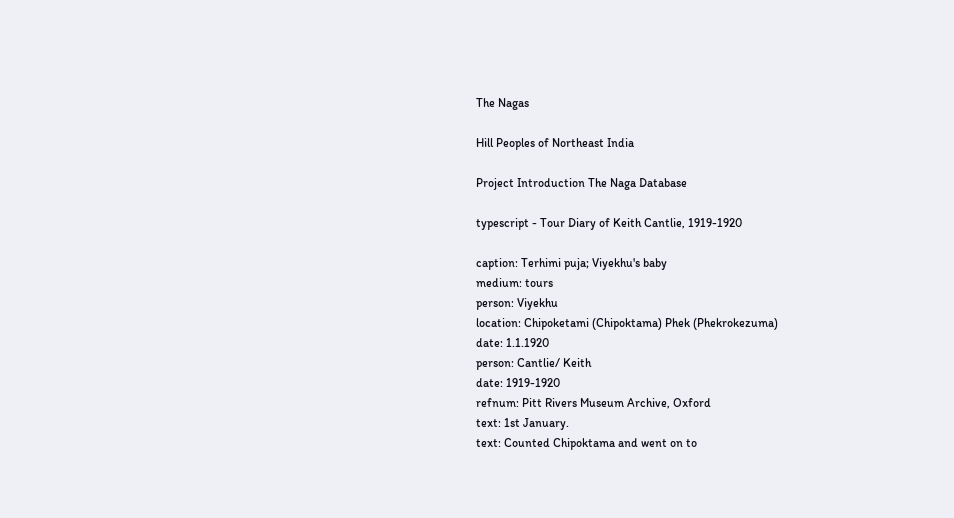The Nagas

Hill Peoples of Northeast India

Project Introduction The Naga Database

typescript - Tour Diary of Keith Cantlie, 1919-1920

caption: Terhimi puja; Viyekhu's baby
medium: tours
person: Viyekhu
location: Chipoketami (Chipoktama) Phek (Phekrokezuma)
date: 1.1.1920
person: Cantlie/ Keith
date: 1919-1920
refnum: Pitt Rivers Museum Archive, Oxford
text: 1st January.
text: Counted Chipoktama and went on to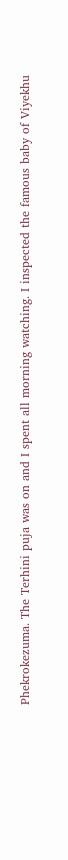Phekrokezuma. The Terhini puja was on and I spent all morning watching. I inspected the famous baby of Viyekhu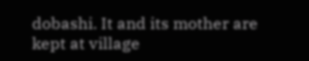dobashi. It and its mother are kept at village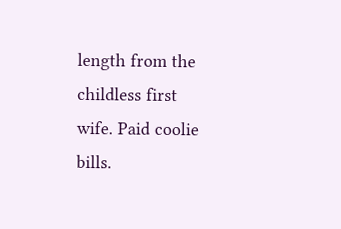length from the childless first wife. Paid coolie bills.